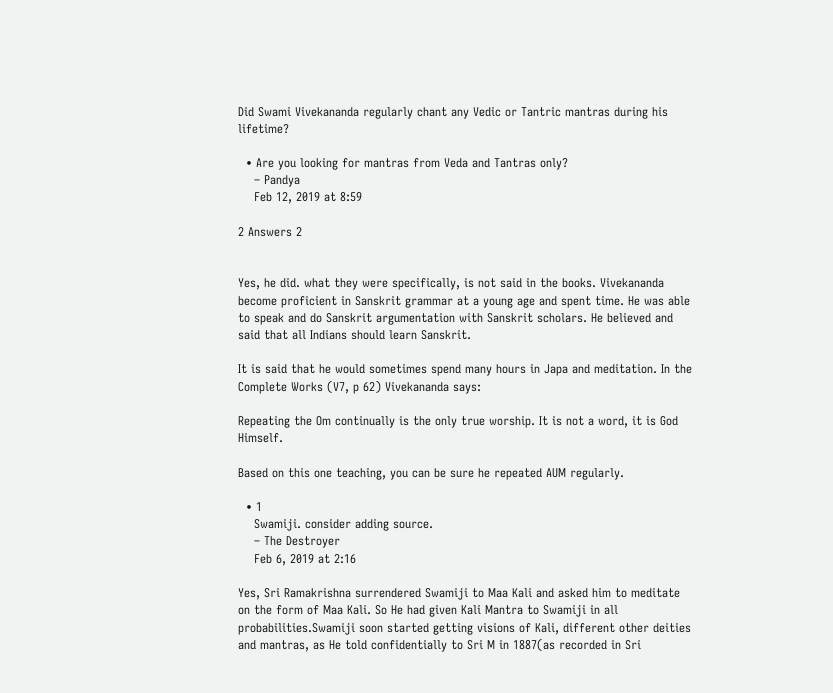Did Swami Vivekananda regularly chant any Vedic or Tantric mantras during his lifetime?

  • Are you looking for mantras from Veda and Tantras only?
    – Pandya
    Feb 12, 2019 at 8:59

2 Answers 2


Yes, he did. what they were specifically, is not said in the books. Vivekananda become proficient in Sanskrit grammar at a young age and spent time. He was able to speak and do Sanskrit argumentation with Sanskrit scholars. He believed and said that all Indians should learn Sanskrit.

It is said that he would sometimes spend many hours in Japa and meditation. In the Complete Works (V7, p 62) Vivekananda says:

Repeating the Om continually is the only true worship. It is not a word, it is God Himself.

Based on this one teaching, you can be sure he repeated AUM regularly.

  • 1
    Swamiji. consider adding source.
    – The Destroyer
    Feb 6, 2019 at 2:16

Yes, Sri Ramakrishna surrendered Swamiji to Maa Kali and asked him to meditate on the form of Maa Kali. So He had given Kali Mantra to Swamiji in all probabilities.Swamiji soon started getting visions of Kali, different other deities and mantras, as He told confidentially to Sri M in 1887(as recorded in Sri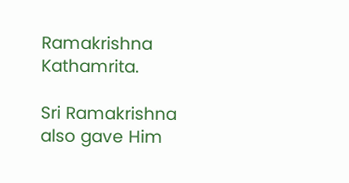Ramakrishna Kathamrita.

Sri Ramakrishna also gave Him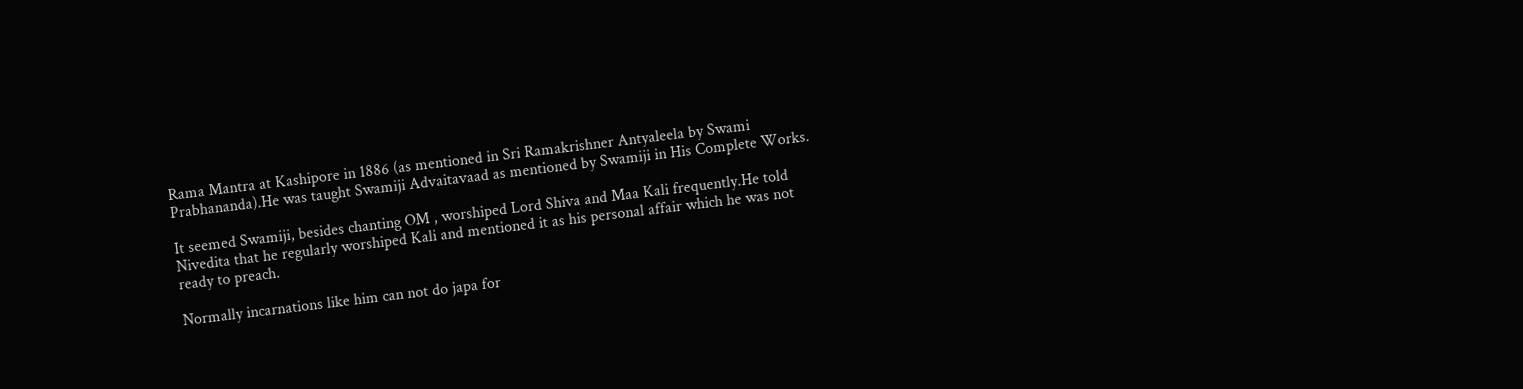Rama Mantra at Kashipore in 1886 (as mentioned in Sri Ramakrishner Antyaleela by Swami Prabhananda).He was taught Swamiji Advaitavaad as mentioned by Swamiji in His Complete Works.

It seemed Swamiji, besides chanting OM , worshiped Lord Shiva and Maa Kali frequently.He told Nivedita that he regularly worshiped Kali and mentioned it as his personal affair which he was not ready to preach.

Normally incarnations like him can not do japa for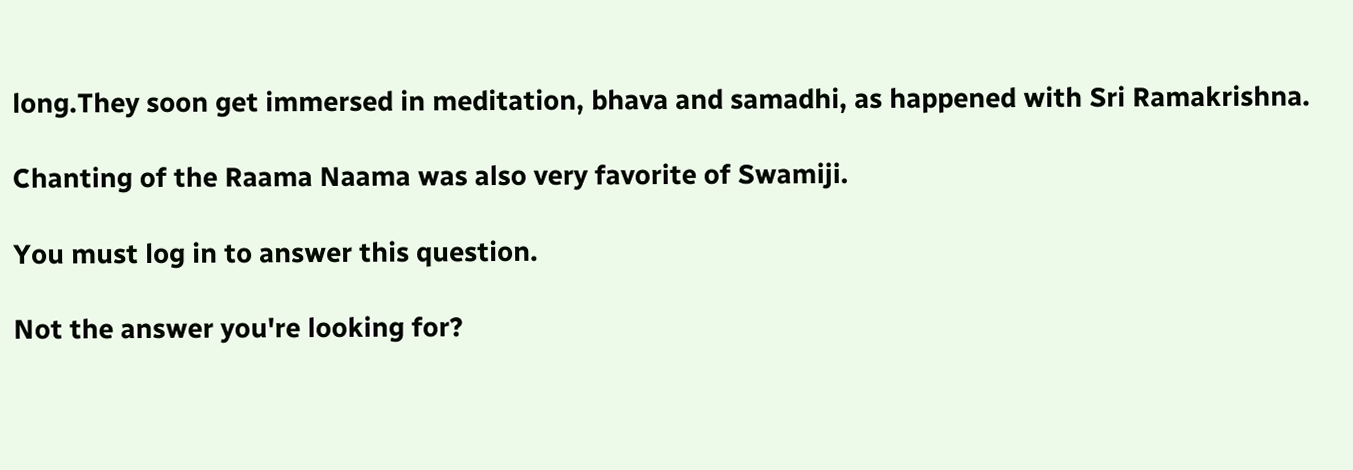long.They soon get immersed in meditation, bhava and samadhi, as happened with Sri Ramakrishna.

Chanting of the Raama Naama was also very favorite of Swamiji.

You must log in to answer this question.

Not the answer you're looking for?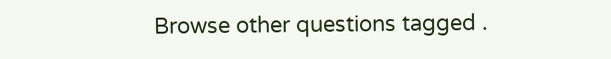Browse other questions tagged .